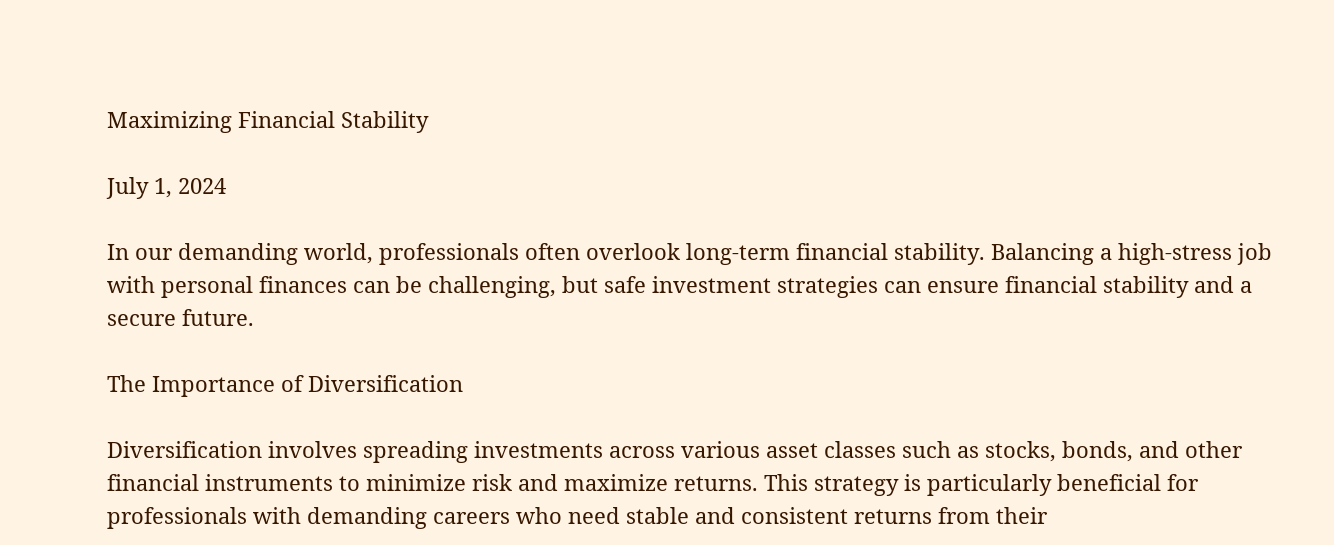Maximizing Financial Stability

July 1, 2024

In our demanding world, professionals often overlook long-term financial stability. Balancing a high-stress job with personal finances can be challenging, but safe investment strategies can ensure financial stability and a secure future.

The Importance of Diversification

Diversification involves spreading investments across various asset classes such as stocks, bonds, and other financial instruments to minimize risk and maximize returns. This strategy is particularly beneficial for professionals with demanding careers who need stable and consistent returns from their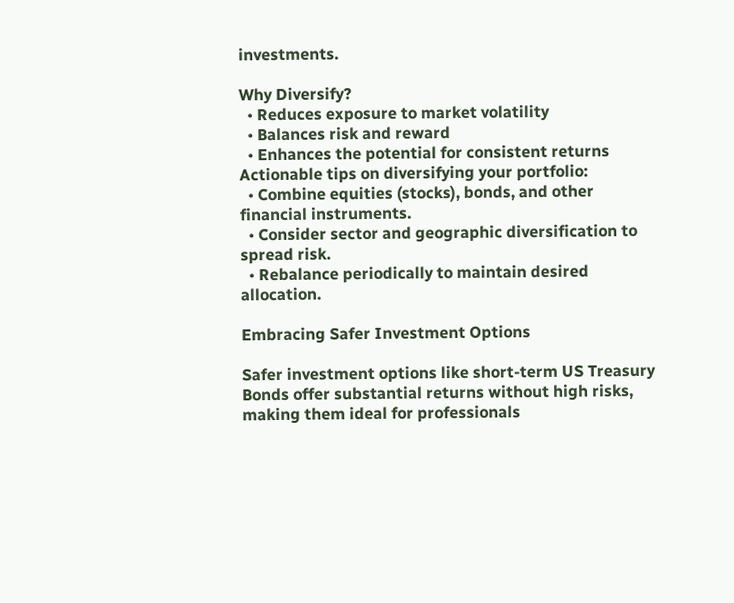investments.

Why Diversify?
  • Reduces exposure to market volatility
  • Balances risk and reward
  • Enhances the potential for consistent returns
Actionable tips on diversifying your portfolio:
  • Combine equities (stocks), bonds, and other financial instruments.
  • Consider sector and geographic diversification to spread risk.
  • Rebalance periodically to maintain desired allocation.

Embracing Safer Investment Options

Safer investment options like short-term US Treasury Bonds offer substantial returns without high risks, making them ideal for professionals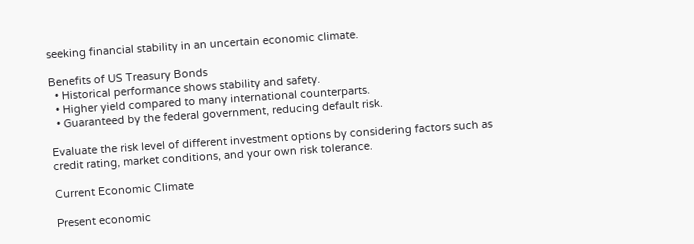seeking financial stability in an uncertain economic climate.

Benefits of US Treasury Bonds
  • Historical performance shows stability and safety.
  • Higher yield compared to many international counterparts.
  • Guaranteed by the federal government, reducing default risk.

Evaluate the risk level of different investment options by considering factors such as credit rating, market conditions, and your own risk tolerance.

Current Economic Climate

Present economic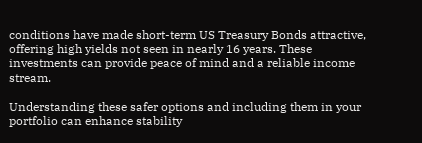conditions have made short-term US Treasury Bonds attractive, offering high yields not seen in nearly 16 years. These investments can provide peace of mind and a reliable income stream.

Understanding these safer options and including them in your portfolio can enhance stability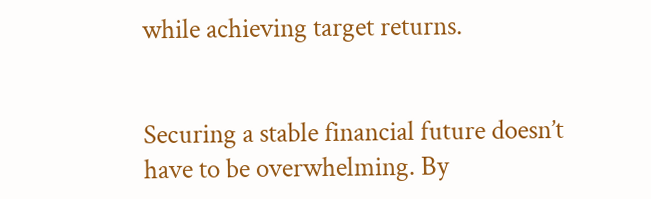while achieving target returns.


Securing a stable financial future doesn’t have to be overwhelming. By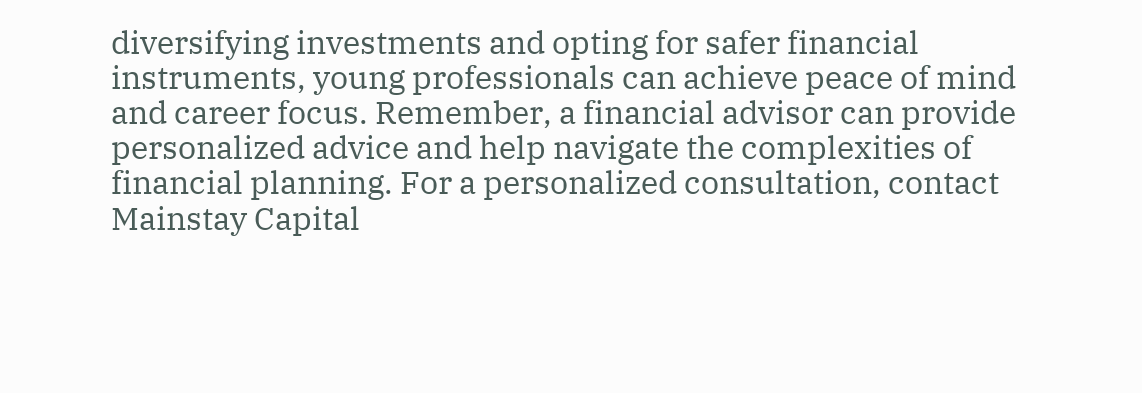diversifying investments and opting for safer financial instruments, young professionals can achieve peace of mind and career focus. Remember, a financial advisor can provide personalized advice and help navigate the complexities of financial planning. For a personalized consultation, contact Mainstay Capital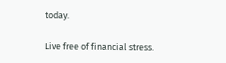today.

Live free of financial stress.